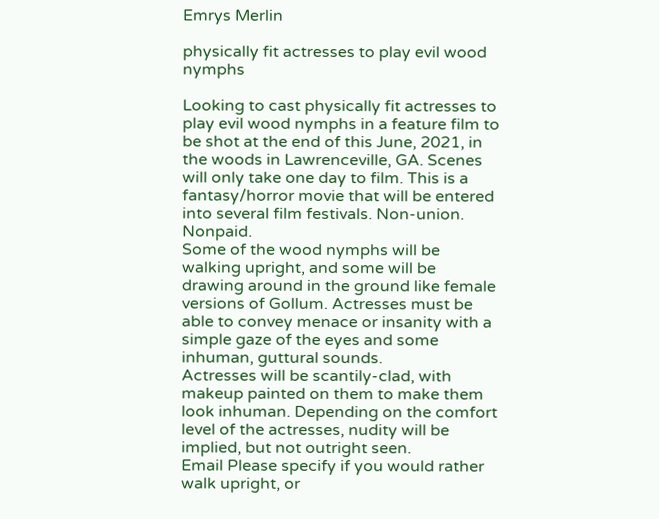Emrys Merlin

physically fit actresses to play evil wood nymphs

Looking to cast physically fit actresses to play evil wood nymphs in a feature film to be shot at the end of this June, 2021, in the woods in Lawrenceville, GA. Scenes will only take one day to film. This is a fantasy/horror movie that will be entered into several film festivals. Non-union. Nonpaid.
Some of the wood nymphs will be walking upright, and some will be drawing around in the ground like female versions of Gollum. Actresses must be able to convey menace or insanity with a simple gaze of the eyes and some inhuman, guttural sounds.
Actresses will be scantily-clad, with makeup painted on them to make them look inhuman. Depending on the comfort level of the actresses, nudity will be implied, but not outright seen.
Email Please specify if you would rather walk upright, or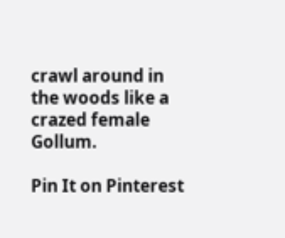crawl around in the woods like a crazed female Gollum.

Pin It on Pinterest